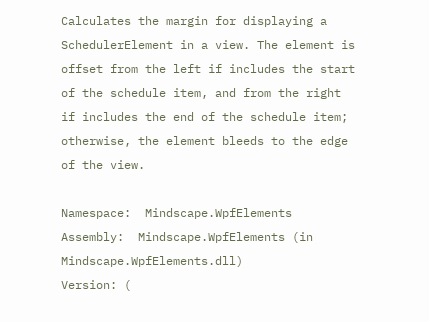Calculates the margin for displaying a SchedulerElement in a view. The element is offset from the left if includes the start of the schedule item, and from the right if includes the end of the schedule item; otherwise, the element bleeds to the edge of the view.

Namespace:  Mindscape.WpfElements
Assembly:  Mindscape.WpfElements (in Mindscape.WpfElements.dll)
Version: (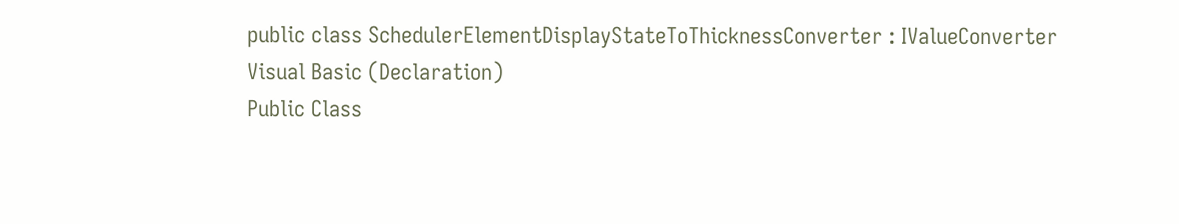public class SchedulerElementDisplayStateToThicknessConverter : IValueConverter
Visual Basic (Declaration)
Public Class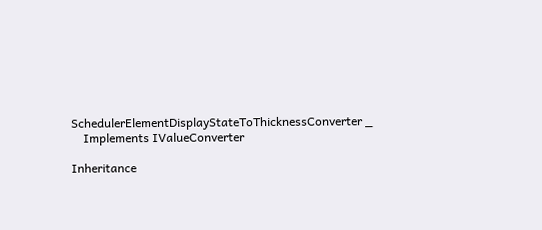SchedulerElementDisplayStateToThicknessConverter _
    Implements IValueConverter

Inheritance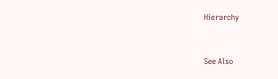Hierarchy


See Also